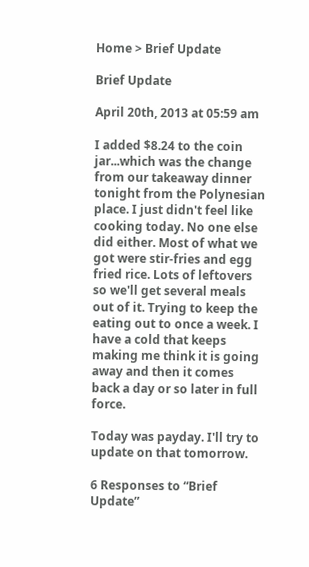Home > Brief Update

Brief Update

April 20th, 2013 at 05:59 am

I added $8.24 to the coin jar...which was the change from our takeaway dinner tonight from the Polynesian place. I just didn't feel like cooking today. No one else did either. Most of what we got were stir-fries and egg fried rice. Lots of leftovers so we'll get several meals out of it. Trying to keep the eating out to once a week. I have a cold that keeps making me think it is going away and then it comes back a day or so later in full force.

Today was payday. I'll try to update on that tomorrow.

6 Responses to “Brief Update”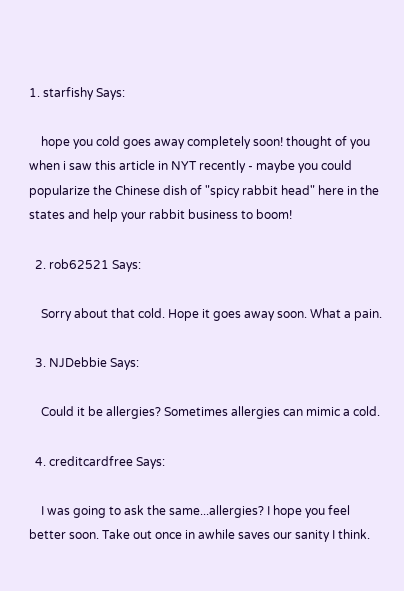1. starfishy Says:

    hope you cold goes away completely soon! thought of you when i saw this article in NYT recently - maybe you could popularize the Chinese dish of "spicy rabbit head" here in the states and help your rabbit business to boom!

  2. rob62521 Says:

    Sorry about that cold. Hope it goes away soon. What a pain.

  3. NJDebbie Says:

    Could it be allergies? Sometimes allergies can mimic a cold.

  4. creditcardfree Says:

    I was going to ask the same...allergies? I hope you feel better soon. Take out once in awhile saves our sanity I think.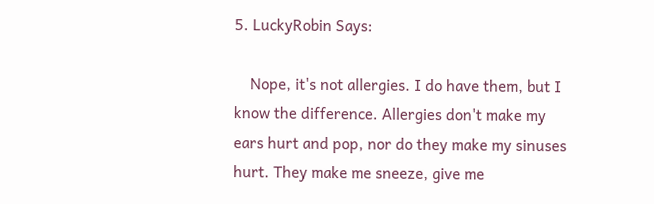5. LuckyRobin Says:

    Nope, it's not allergies. I do have them, but I know the difference. Allergies don't make my ears hurt and pop, nor do they make my sinuses hurt. They make me sneeze, give me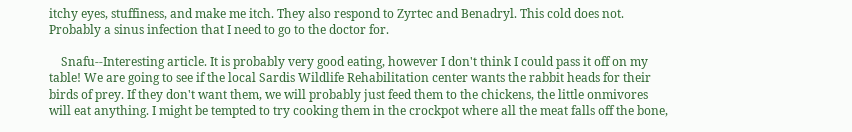itchy eyes, stuffiness, and make me itch. They also respond to Zyrtec and Benadryl. This cold does not. Probably a sinus infection that I need to go to the doctor for.

    Snafu--Interesting article. It is probably very good eating, however I don't think I could pass it off on my table! We are going to see if the local Sardis Wildlife Rehabilitation center wants the rabbit heads for their birds of prey. If they don't want them, we will probably just feed them to the chickens, the little onmivores will eat anything. I might be tempted to try cooking them in the crockpot where all the meat falls off the bone,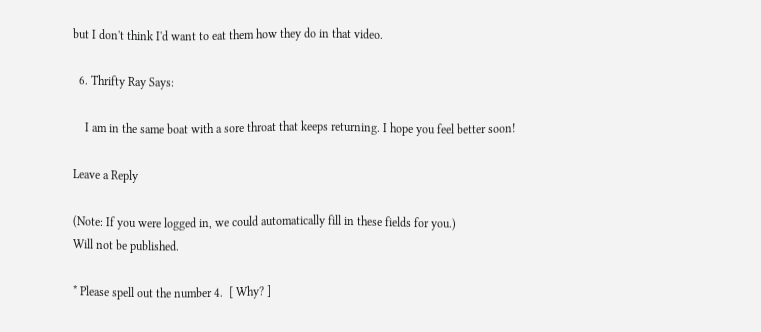but I don't think I'd want to eat them how they do in that video.

  6. Thrifty Ray Says:

    I am in the same boat with a sore throat that keeps returning. I hope you feel better soon!

Leave a Reply

(Note: If you were logged in, we could automatically fill in these fields for you.)
Will not be published.

* Please spell out the number 4.  [ Why? ]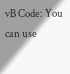vB Code: You can use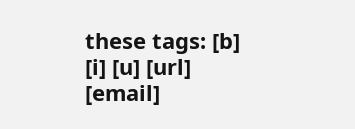these tags: [b] [i] [u] [url] [email]